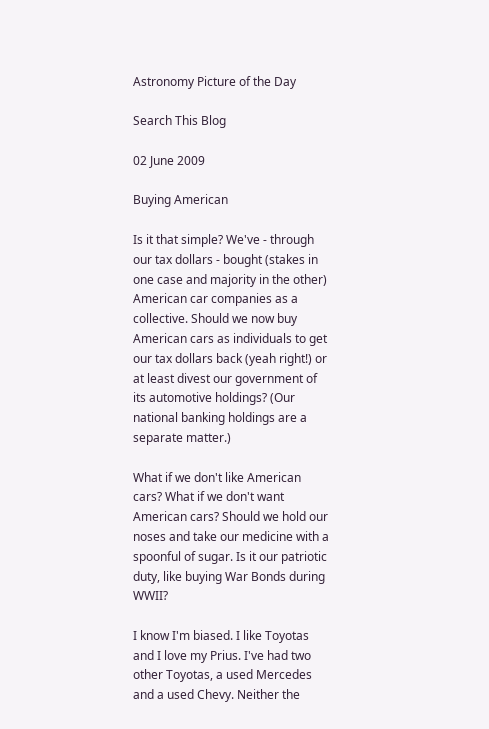Astronomy Picture of the Day

Search This Blog

02 June 2009

Buying American

Is it that simple? We've - through our tax dollars - bought (stakes in one case and majority in the other) American car companies as a collective. Should we now buy American cars as individuals to get our tax dollars back (yeah right!) or at least divest our government of its automotive holdings? (Our national banking holdings are a separate matter.)

What if we don't like American cars? What if we don't want American cars? Should we hold our noses and take our medicine with a spoonful of sugar. Is it our patriotic duty, like buying War Bonds during WWII?

I know I'm biased. I like Toyotas and I love my Prius. I've had two other Toyotas, a used Mercedes and a used Chevy. Neither the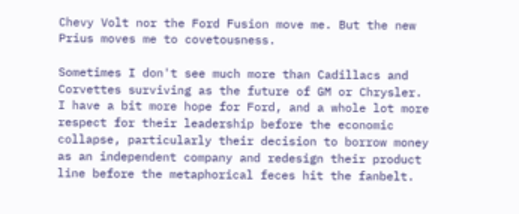Chevy Volt nor the Ford Fusion move me. But the new Prius moves me to covetousness.

Sometimes I don't see much more than Cadillacs and Corvettes surviving as the future of GM or Chrysler. I have a bit more hope for Ford, and a whole lot more respect for their leadership before the economic collapse, particularly their decision to borrow money as an independent company and redesign their product line before the metaphorical feces hit the fanbelt.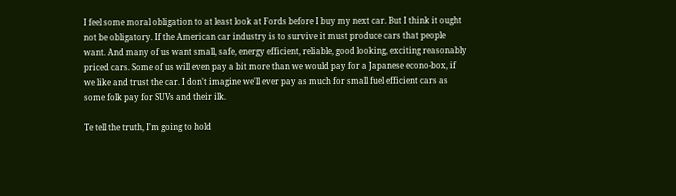I feel some moral obligation to at least look at Fords before I buy my next car. But I think it ought not be obligatory. If the American car industry is to survive it must produce cars that people want. And many of us want small, safe, energy efficient, reliable, good looking, exciting reasonably priced cars. Some of us will even pay a bit more than we would pay for a Japanese econo-box, if we like and trust the car. I don't imagine we'll ever pay as much for small fuel efficient cars as some folk pay for SUVs and their ilk.

Te tell the truth, I'm going to hold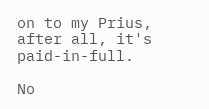on to my Prius, after all, it's paid-in-full.

No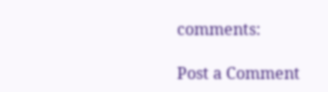comments:

Post a Comment